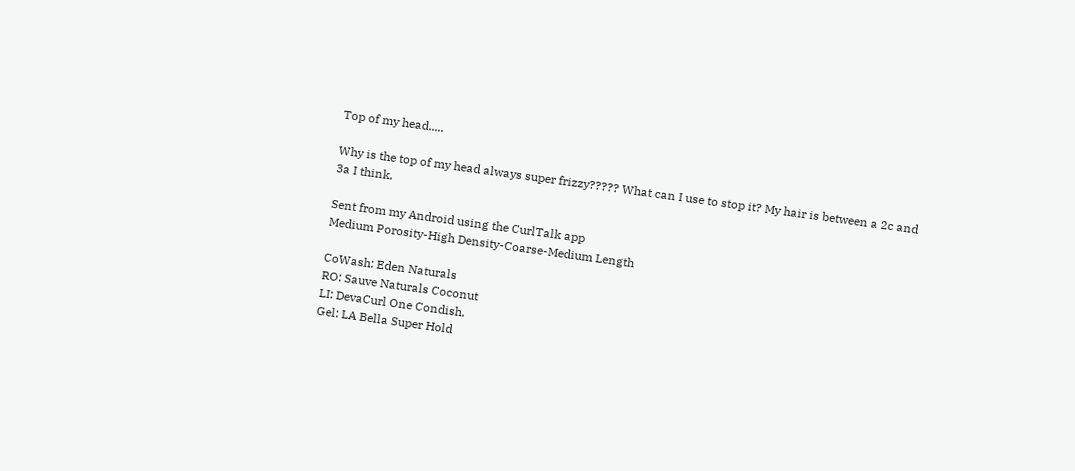Top of my head.....

Why is the top of my head always super frizzy????? What can I use to stop it? My hair is between a 2c and 3a I think.

Sent from my Android using the CurlTalk app
Medium Porosity-High Density-Coarse-Medium Length

CoWash: Eden Naturals
RO: Sauve Naturals Coconut
LI: DevaCurl One Condish.
Gel: LA Bella Super Hold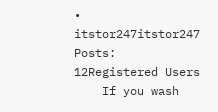• itstor247itstor247 Posts: 12Registered Users
    If you wash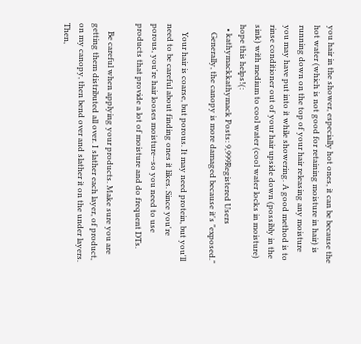you hair in the shower, especially hot ones, it can be because the hot water (which is not good for retaining moisture in hair) is running down on the top of your hair releasing any moisture you may have put into it while showering. A good method is to rinse conditioner out of your hair upside down (possibly in the sink) with medium to cool water (cool water locks in moisture) hope this helps!(:
  • kathymackkathymack Posts: 9,999Registered Users
    Generally, the canopy is more damaged because it's "exposed."

    Your hair is coarse, but porous. It may need protein, but you'll need to be careful about finding ones it likes. Since you're porous, you're hair looses moisture--so you need to use products that provide a lot of moisture and do frequent DTs.

    Be careful when applying your products. Make sure you are getting them distributed all over. I slather each layer, of product, on my canopy, then bend over and slather it on the under layers. Then,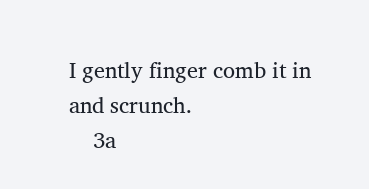I gently finger comb it in and scrunch.
    3a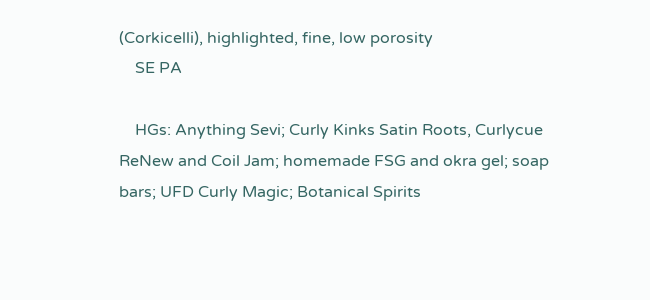(Corkicelli), highlighted, fine, low porosity
    SE PA

    HGs: Anything Sevi; Curly Kinks Satin Roots, Curlycue ReNew and Coil Jam; homemade FSG and okra gel; soap bars; UFD Curly Magic; Botanical Spirits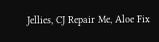Jellies, CJ Repair Me, Aloe Fix